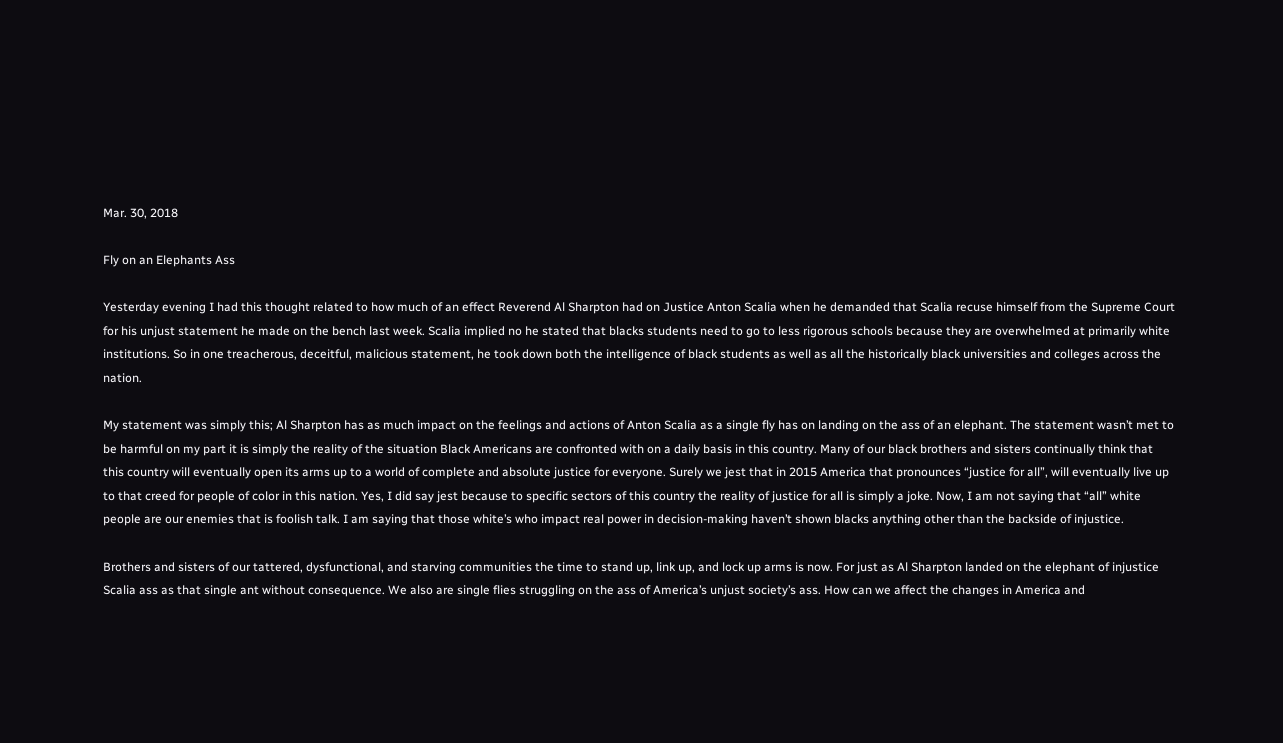Mar. 30, 2018

Fly on an Elephants Ass

Yesterday evening I had this thought related to how much of an effect Reverend Al Sharpton had on Justice Anton Scalia when he demanded that Scalia recuse himself from the Supreme Court for his unjust statement he made on the bench last week. Scalia implied no he stated that blacks students need to go to less rigorous schools because they are overwhelmed at primarily white institutions. So in one treacherous, deceitful, malicious statement, he took down both the intelligence of black students as well as all the historically black universities and colleges across the nation.

My statement was simply this; Al Sharpton has as much impact on the feelings and actions of Anton Scalia as a single fly has on landing on the ass of an elephant. The statement wasn’t met to be harmful on my part it is simply the reality of the situation Black Americans are confronted with on a daily basis in this country. Many of our black brothers and sisters continually think that this country will eventually open its arms up to a world of complete and absolute justice for everyone. Surely we jest that in 2015 America that pronounces “justice for all”, will eventually live up to that creed for people of color in this nation. Yes, I did say jest because to specific sectors of this country the reality of justice for all is simply a joke. Now, I am not saying that “all” white people are our enemies that is foolish talk. I am saying that those white’s who impact real power in decision-making haven’t shown blacks anything other than the backside of injustice.

Brothers and sisters of our tattered, dysfunctional, and starving communities the time to stand up, link up, and lock up arms is now. For just as Al Sharpton landed on the elephant of injustice Scalia ass as that single ant without consequence. We also are single flies struggling on the ass of America’s unjust society’s ass. How can we affect the changes in America and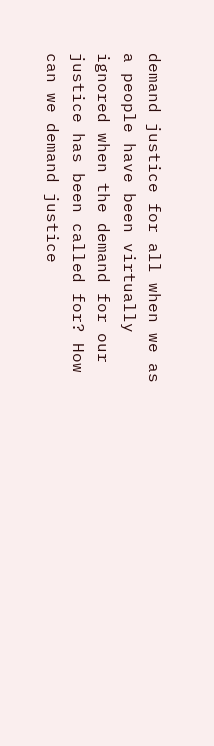demand justice for all when we as a people have been virtually ignored when the demand for our justice has been called for? How can we demand justice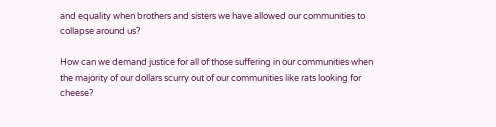and equality when brothers and sisters we have allowed our communities to collapse around us?

How can we demand justice for all of those suffering in our communities when the majority of our dollars scurry out of our communities like rats looking for cheese?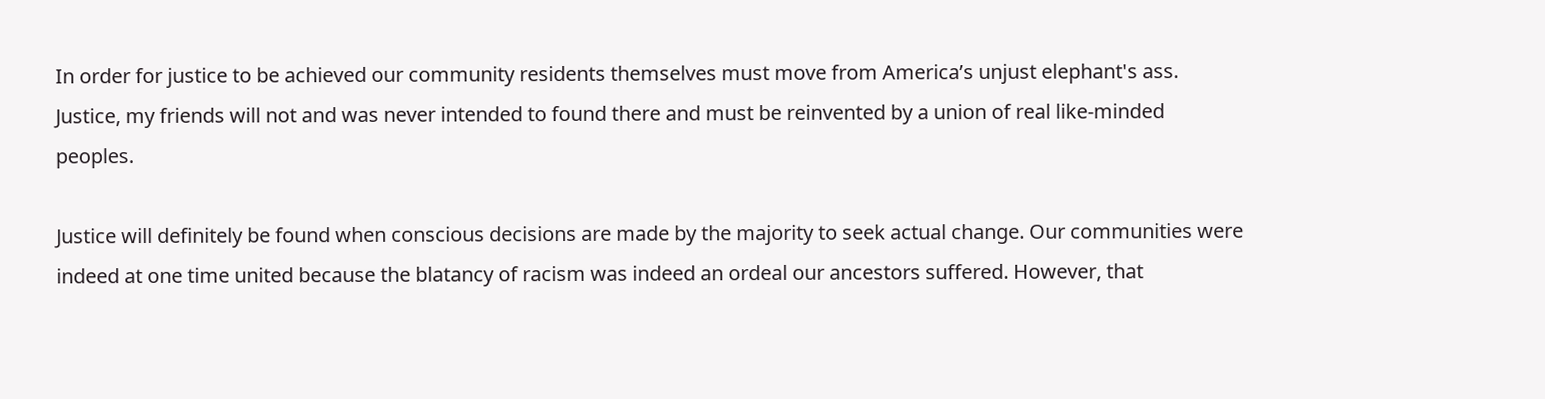In order for justice to be achieved our community residents themselves must move from America’s unjust elephant's ass. Justice, my friends will not and was never intended to found there and must be reinvented by a union of real like-minded peoples.

Justice will definitely be found when conscious decisions are made by the majority to seek actual change. Our communities were indeed at one time united because the blatancy of racism was indeed an ordeal our ancestors suffered. However, that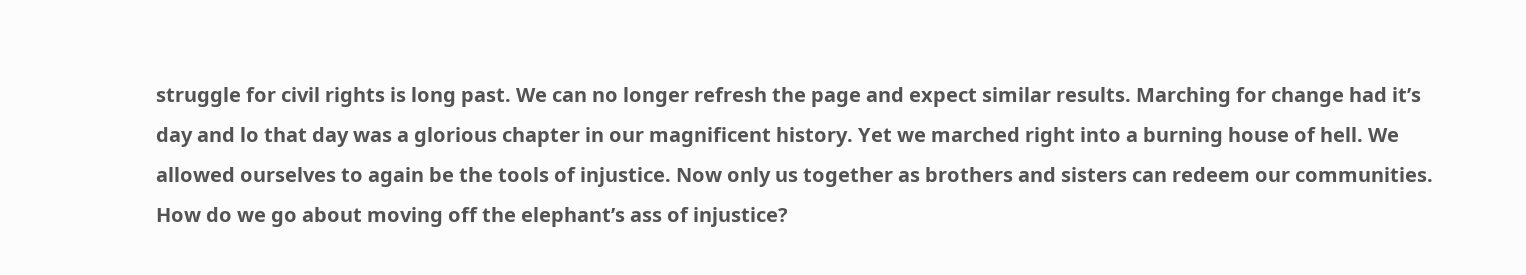struggle for civil rights is long past. We can no longer refresh the page and expect similar results. Marching for change had it’s day and lo that day was a glorious chapter in our magnificent history. Yet we marched right into a burning house of hell. We allowed ourselves to again be the tools of injustice. Now only us together as brothers and sisters can redeem our communities. How do we go about moving off the elephant’s ass of injustice?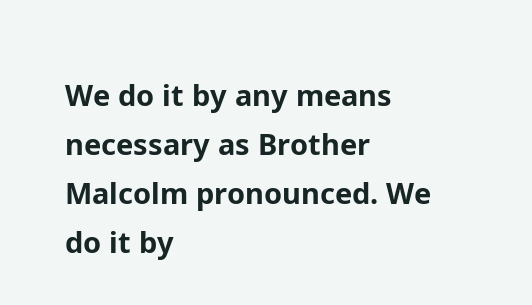We do it by any means necessary as Brother Malcolm pronounced. We do it by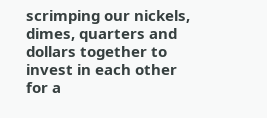scrimping our nickels, dimes, quarters and dollars together to invest in each other for a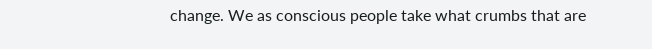change. We as conscious people take what crumbs that are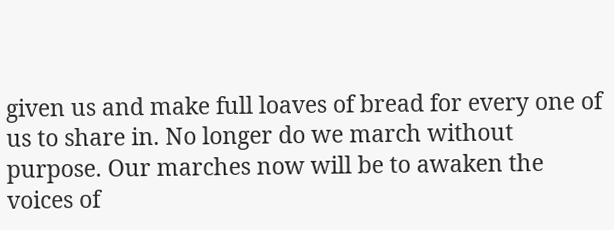given us and make full loaves of bread for every one of us to share in. No longer do we march without purpose. Our marches now will be to awaken the voices of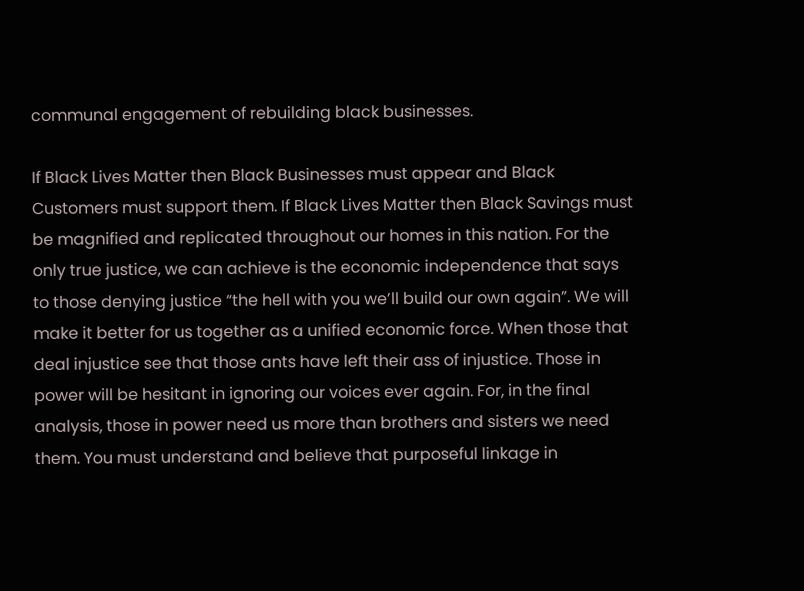communal engagement of rebuilding black businesses.

If Black Lives Matter then Black Businesses must appear and Black Customers must support them. If Black Lives Matter then Black Savings must be magnified and replicated throughout our homes in this nation. For the only true justice, we can achieve is the economic independence that says to those denying justice “the hell with you we’ll build our own again”. We will make it better for us together as a unified economic force. When those that deal injustice see that those ants have left their ass of injustice. Those in power will be hesitant in ignoring our voices ever again. For, in the final analysis, those in power need us more than brothers and sisters we need them. You must understand and believe that purposeful linkage in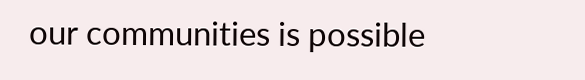our communities is possible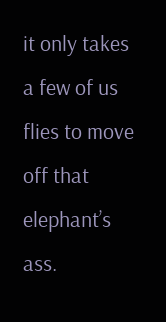it only takes a few of us flies to move off that elephant’s ass.